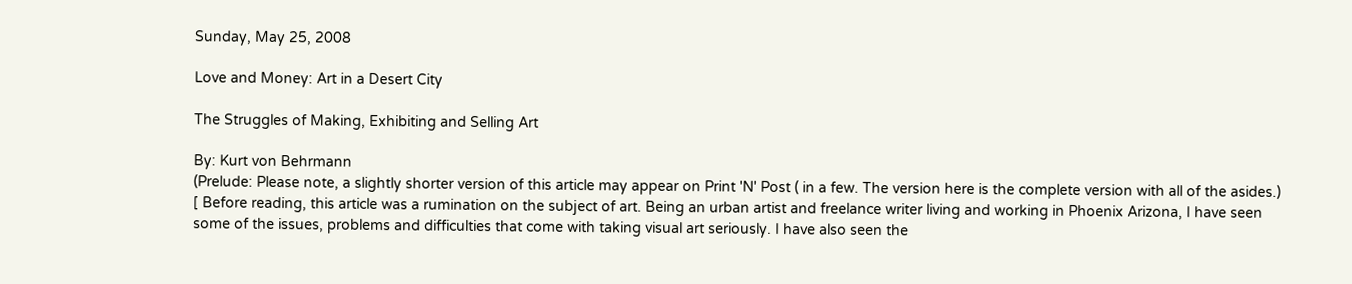Sunday, May 25, 2008

Love and Money: Art in a Desert City

The Struggles of Making, Exhibiting and Selling Art

By: Kurt von Behrmann
(Prelude: Please note, a slightly shorter version of this article may appear on Print 'N' Post ( in a few. The version here is the complete version with all of the asides.)
[ Before reading, this article was a rumination on the subject of art. Being an urban artist and freelance writer living and working in Phoenix Arizona, I have seen some of the issues, problems and difficulties that come with taking visual art seriously. I have also seen the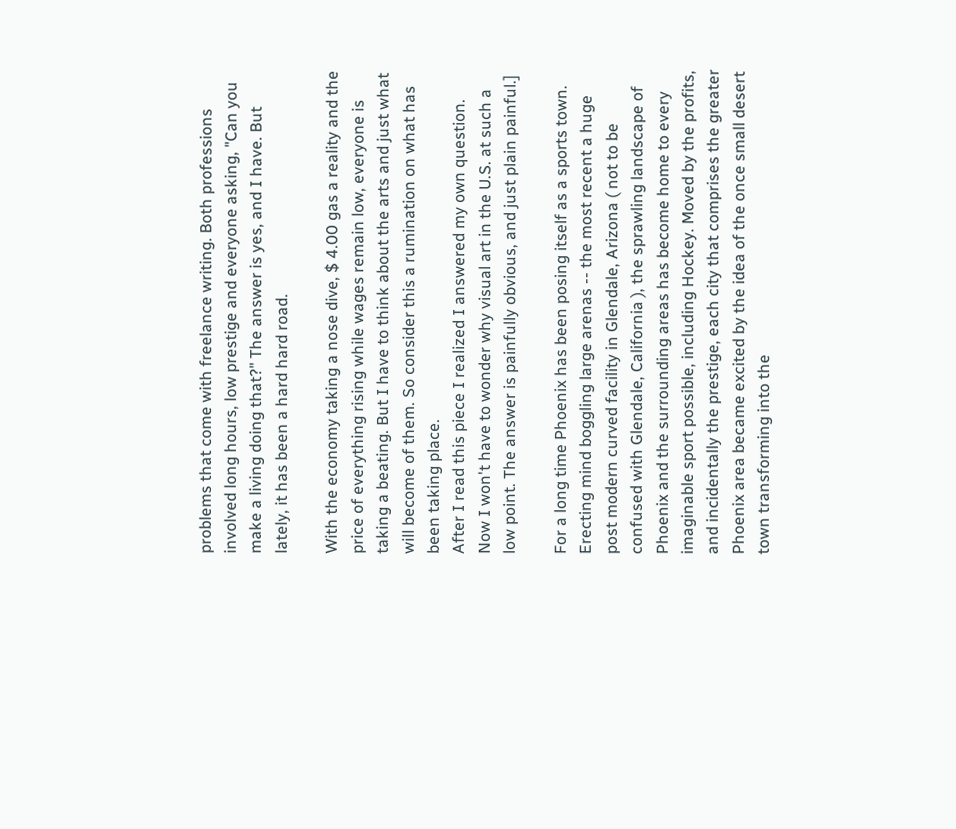problems that come with freelance writing. Both professions involved long hours, low prestige and everyone asking, "Can you make a living doing that?" The answer is yes, and I have. But lately, it has been a hard hard road.

With the economy taking a nose dive, $ 4.00 gas a reality and the price of everything rising while wages remain low, everyone is taking a beating. But I have to think about the arts and just what will become of them. So consider this a rumination on what has been taking place.
After I read this piece I realized I answered my own question. Now I won't have to wonder why visual art in the U.S. at such a low point. The answer is painfully obvious, and just plain painful.]

For a long time Phoenix has been posing itself as a sports town. Erecting mind boggling large arenas -- the most recent a huge post modern curved facility in Glendale, Arizona ( not to be confused with Glendale, California ), the sprawling landscape of Phoenix and the surrounding areas has become home to every imaginable sport possible, including Hockey. Moved by the profits, and incidentally the prestige, each city that comprises the greater Phoenix area became excited by the idea of the once small desert town transforming into the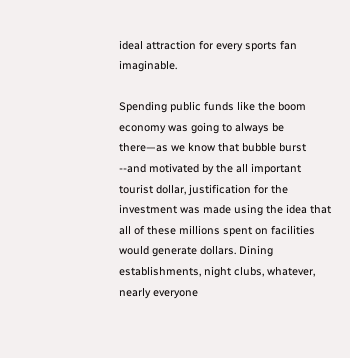ideal attraction for every sports fan imaginable.

Spending public funds like the boom economy was going to always be there—as we know that bubble burst --and motivated by the all important tourist dollar, justification for the investment was made using the idea that all of these millions spent on facilities would generate dollars. Dining establishments, night clubs, whatever, nearly everyone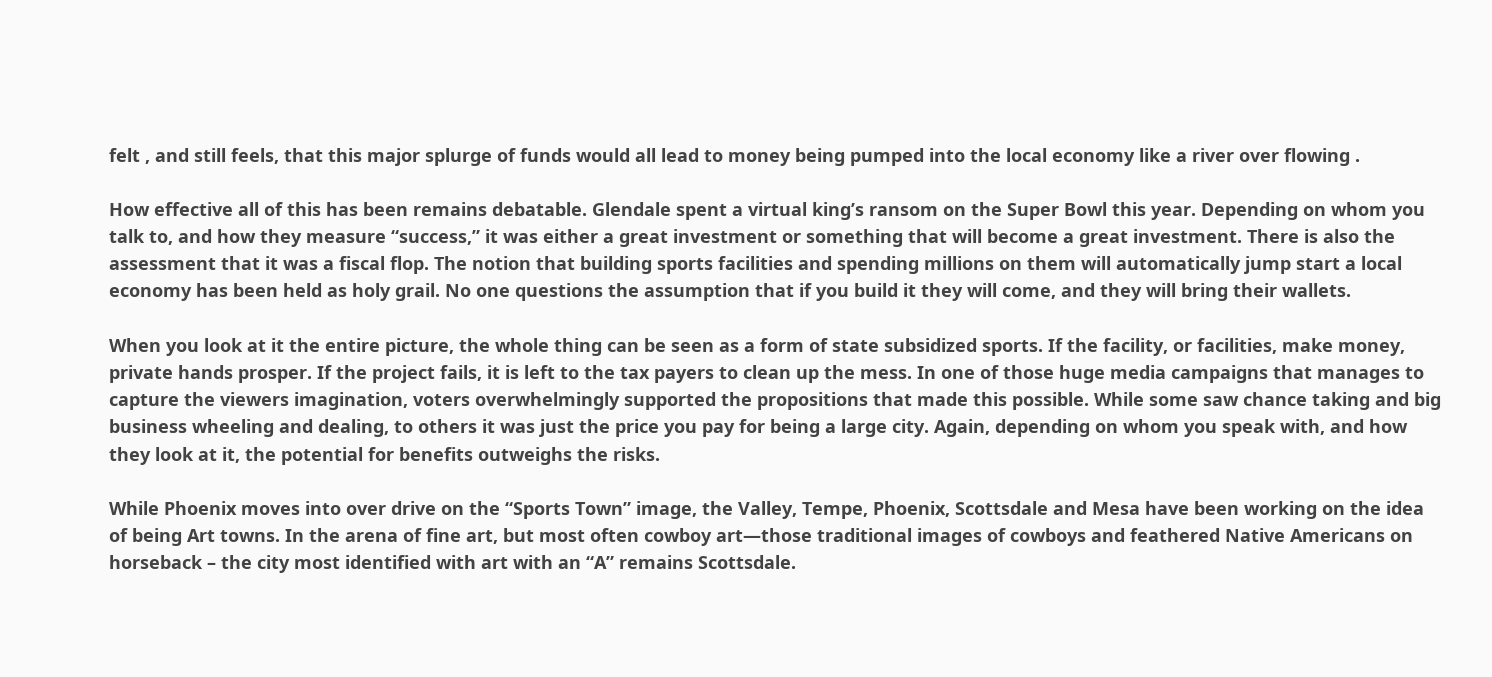felt , and still feels, that this major splurge of funds would all lead to money being pumped into the local economy like a river over flowing .

How effective all of this has been remains debatable. Glendale spent a virtual king’s ransom on the Super Bowl this year. Depending on whom you talk to, and how they measure “success,” it was either a great investment or something that will become a great investment. There is also the assessment that it was a fiscal flop. The notion that building sports facilities and spending millions on them will automatically jump start a local economy has been held as holy grail. No one questions the assumption that if you build it they will come, and they will bring their wallets.

When you look at it the entire picture, the whole thing can be seen as a form of state subsidized sports. If the facility, or facilities, make money, private hands prosper. If the project fails, it is left to the tax payers to clean up the mess. In one of those huge media campaigns that manages to capture the viewers imagination, voters overwhelmingly supported the propositions that made this possible. While some saw chance taking and big business wheeling and dealing, to others it was just the price you pay for being a large city. Again, depending on whom you speak with, and how they look at it, the potential for benefits outweighs the risks.

While Phoenix moves into over drive on the “Sports Town” image, the Valley, Tempe, Phoenix, Scottsdale and Mesa have been working on the idea of being Art towns. In the arena of fine art, but most often cowboy art—those traditional images of cowboys and feathered Native Americans on horseback – the city most identified with art with an “A” remains Scottsdale.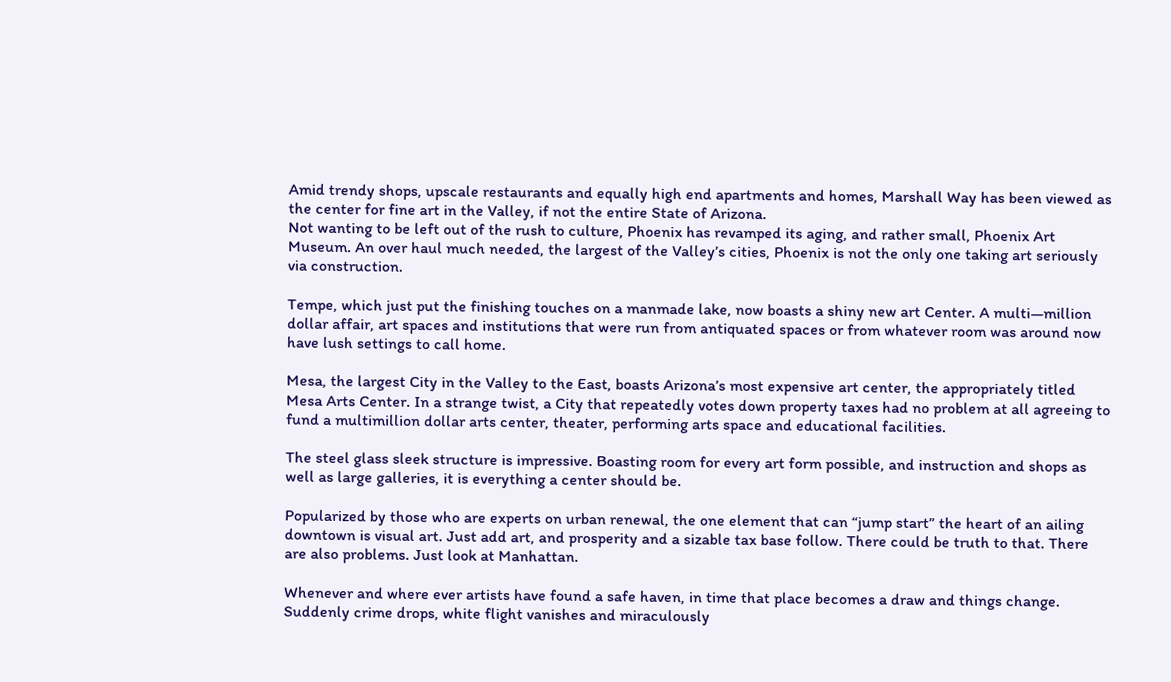Amid trendy shops, upscale restaurants and equally high end apartments and homes, Marshall Way has been viewed as the center for fine art in the Valley, if not the entire State of Arizona.
Not wanting to be left out of the rush to culture, Phoenix has revamped its aging, and rather small, Phoenix Art Museum. An over haul much needed, the largest of the Valley’s cities, Phoenix is not the only one taking art seriously via construction.

Tempe, which just put the finishing touches on a manmade lake, now boasts a shiny new art Center. A multi—million dollar affair, art spaces and institutions that were run from antiquated spaces or from whatever room was around now have lush settings to call home.

Mesa, the largest City in the Valley to the East, boasts Arizona’s most expensive art center, the appropriately titled Mesa Arts Center. In a strange twist, a City that repeatedly votes down property taxes had no problem at all agreeing to fund a multimillion dollar arts center, theater, performing arts space and educational facilities.

The steel glass sleek structure is impressive. Boasting room for every art form possible, and instruction and shops as well as large galleries, it is everything a center should be.

Popularized by those who are experts on urban renewal, the one element that can “jump start” the heart of an ailing downtown is visual art. Just add art, and prosperity and a sizable tax base follow. There could be truth to that. There are also problems. Just look at Manhattan.

Whenever and where ever artists have found a safe haven, in time that place becomes a draw and things change. Suddenly crime drops, white flight vanishes and miraculously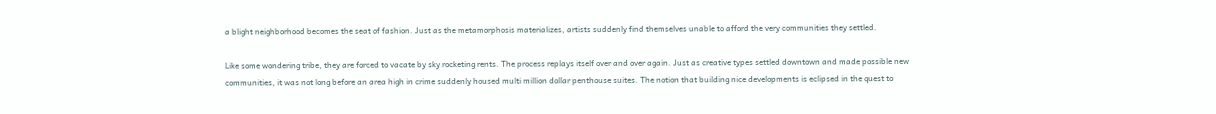a blight neighborhood becomes the seat of fashion. Just as the metamorphosis materializes, artists suddenly find themselves unable to afford the very communities they settled.

Like some wondering tribe, they are forced to vacate by sky rocketing rents. The process replays itself over and over again. Just as creative types settled downtown and made possible new communities, it was not long before an area high in crime suddenly housed multi million dollar penthouse suites. The notion that building nice developments is eclipsed in the quest to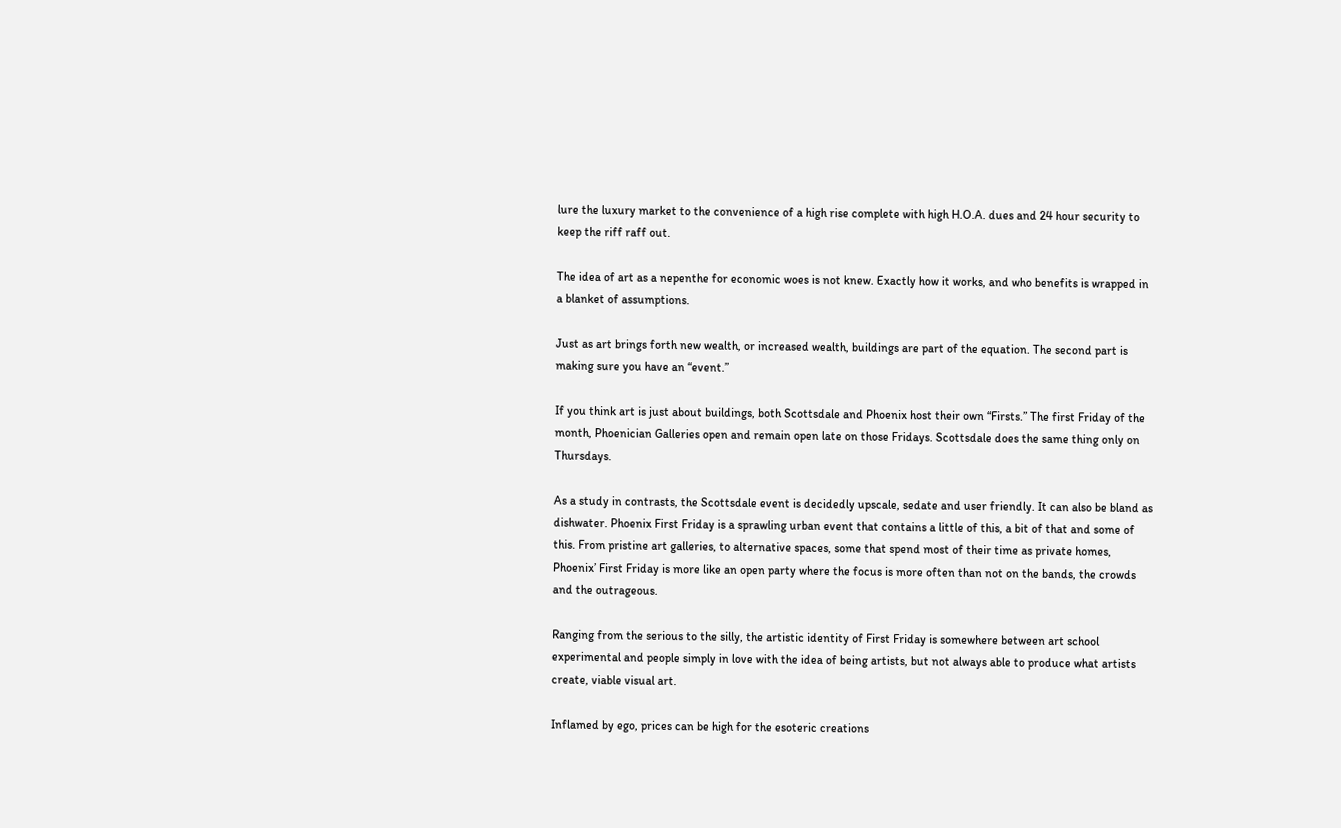lure the luxury market to the convenience of a high rise complete with high H.O.A. dues and 24 hour security to keep the riff raff out.

The idea of art as a nepenthe for economic woes is not knew. Exactly how it works, and who benefits is wrapped in a blanket of assumptions.

Just as art brings forth new wealth, or increased wealth, buildings are part of the equation. The second part is making sure you have an “event.”

If you think art is just about buildings, both Scottsdale and Phoenix host their own “Firsts.” The first Friday of the month, Phoenician Galleries open and remain open late on those Fridays. Scottsdale does the same thing only on Thursdays.

As a study in contrasts, the Scottsdale event is decidedly upscale, sedate and user friendly. It can also be bland as dishwater. Phoenix First Friday is a sprawling urban event that contains a little of this, a bit of that and some of this. From pristine art galleries, to alternative spaces, some that spend most of their time as private homes, Phoenix’ First Friday is more like an open party where the focus is more often than not on the bands, the crowds and the outrageous.

Ranging from the serious to the silly, the artistic identity of First Friday is somewhere between art school experimental and people simply in love with the idea of being artists, but not always able to produce what artists create, viable visual art.

Inflamed by ego, prices can be high for the esoteric creations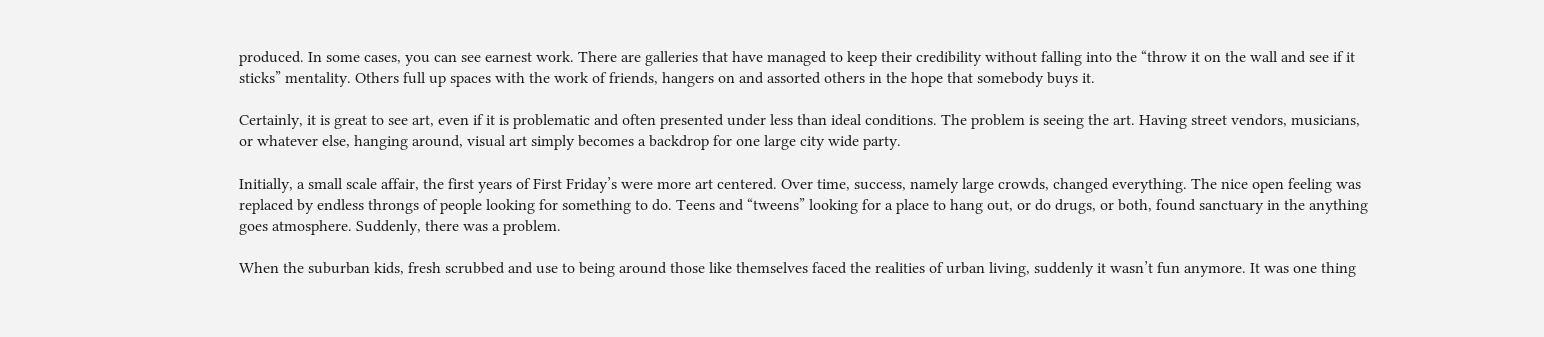produced. In some cases, you can see earnest work. There are galleries that have managed to keep their credibility without falling into the “throw it on the wall and see if it sticks” mentality. Others full up spaces with the work of friends, hangers on and assorted others in the hope that somebody buys it.

Certainly, it is great to see art, even if it is problematic and often presented under less than ideal conditions. The problem is seeing the art. Having street vendors, musicians, or whatever else, hanging around, visual art simply becomes a backdrop for one large city wide party.

Initially, a small scale affair, the first years of First Friday’s were more art centered. Over time, success, namely large crowds, changed everything. The nice open feeling was replaced by endless throngs of people looking for something to do. Teens and “tweens” looking for a place to hang out, or do drugs, or both, found sanctuary in the anything goes atmosphere. Suddenly, there was a problem.

When the suburban kids, fresh scrubbed and use to being around those like themselves faced the realities of urban living, suddenly it wasn’t fun anymore. It was one thing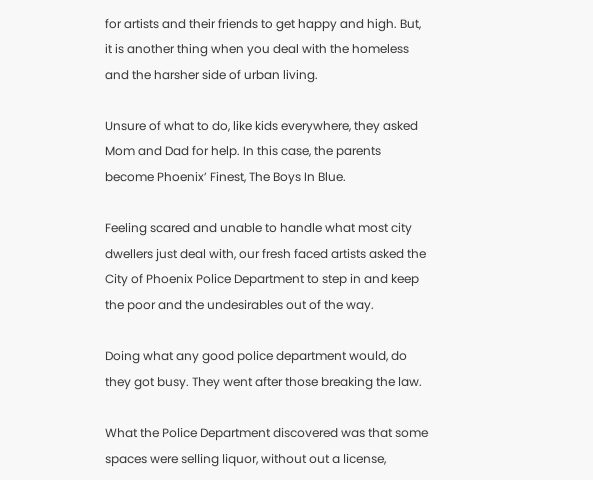for artists and their friends to get happy and high. But, it is another thing when you deal with the homeless and the harsher side of urban living.

Unsure of what to do, like kids everywhere, they asked Mom and Dad for help. In this case, the parents become Phoenix’ Finest, The Boys In Blue.

Feeling scared and unable to handle what most city dwellers just deal with, our fresh faced artists asked the City of Phoenix Police Department to step in and keep the poor and the undesirables out of the way.

Doing what any good police department would, do they got busy. They went after those breaking the law.

What the Police Department discovered was that some spaces were selling liquor, without out a license,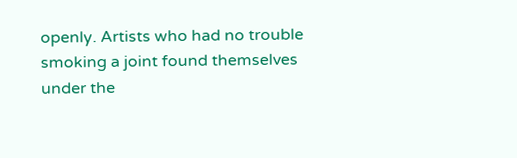openly. Artists who had no trouble smoking a joint found themselves under the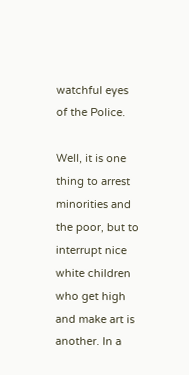watchful eyes of the Police.

Well, it is one thing to arrest minorities and the poor, but to interrupt nice white children who get high and make art is another. In a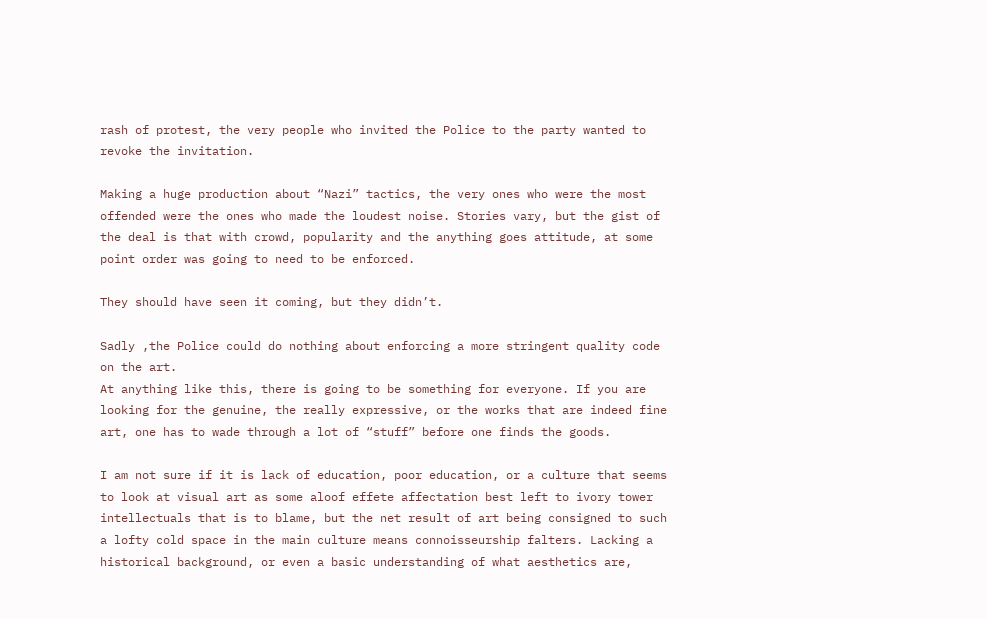rash of protest, the very people who invited the Police to the party wanted to revoke the invitation.

Making a huge production about “Nazi” tactics, the very ones who were the most offended were the ones who made the loudest noise. Stories vary, but the gist of the deal is that with crowd, popularity and the anything goes attitude, at some point order was going to need to be enforced.

They should have seen it coming, but they didn’t.

Sadly ,the Police could do nothing about enforcing a more stringent quality code on the art.
At anything like this, there is going to be something for everyone. If you are looking for the genuine, the really expressive, or the works that are indeed fine art, one has to wade through a lot of “stuff” before one finds the goods.

I am not sure if it is lack of education, poor education, or a culture that seems to look at visual art as some aloof effete affectation best left to ivory tower intellectuals that is to blame, but the net result of art being consigned to such a lofty cold space in the main culture means connoisseurship falters. Lacking a historical background, or even a basic understanding of what aesthetics are,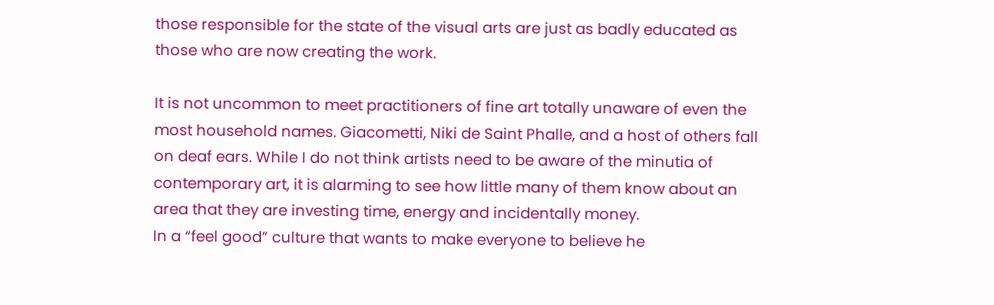those responsible for the state of the visual arts are just as badly educated as those who are now creating the work.

It is not uncommon to meet practitioners of fine art totally unaware of even the most household names. Giacometti, Niki de Saint Phalle, and a host of others fall on deaf ears. While I do not think artists need to be aware of the minutia of contemporary art, it is alarming to see how little many of them know about an area that they are investing time, energy and incidentally money.
In a “feel good” culture that wants to make everyone to believe he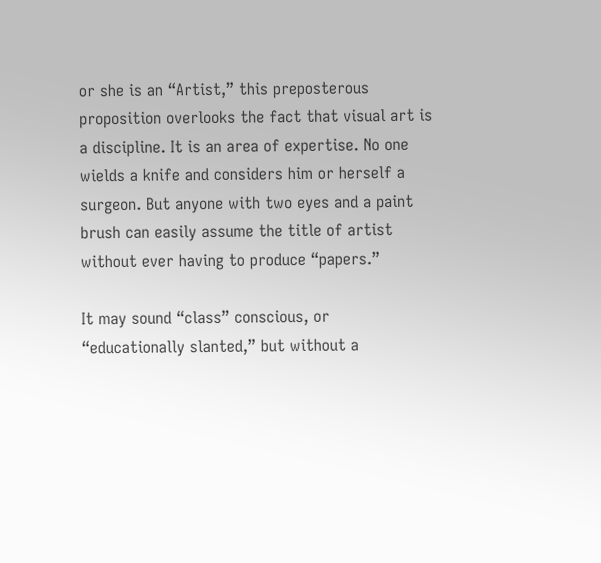or she is an “Artist,” this preposterous proposition overlooks the fact that visual art is a discipline. It is an area of expertise. No one wields a knife and considers him or herself a surgeon. But anyone with two eyes and a paint brush can easily assume the title of artist without ever having to produce “papers.”

It may sound “class” conscious, or “educationally slanted,” but without a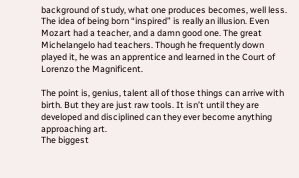background of study, what one produces becomes, well less. The idea of being born “inspired” is really an illusion. Even Mozart had a teacher, and a damn good one. The great Michelangelo had teachers. Though he frequently down played it, he was an apprentice and learned in the Court of Lorenzo the Magnificent.

The point is, genius, talent all of those things can arrive with birth. But they are just raw tools. It isn’t until they are developed and disciplined can they ever become anything approaching art.
The biggest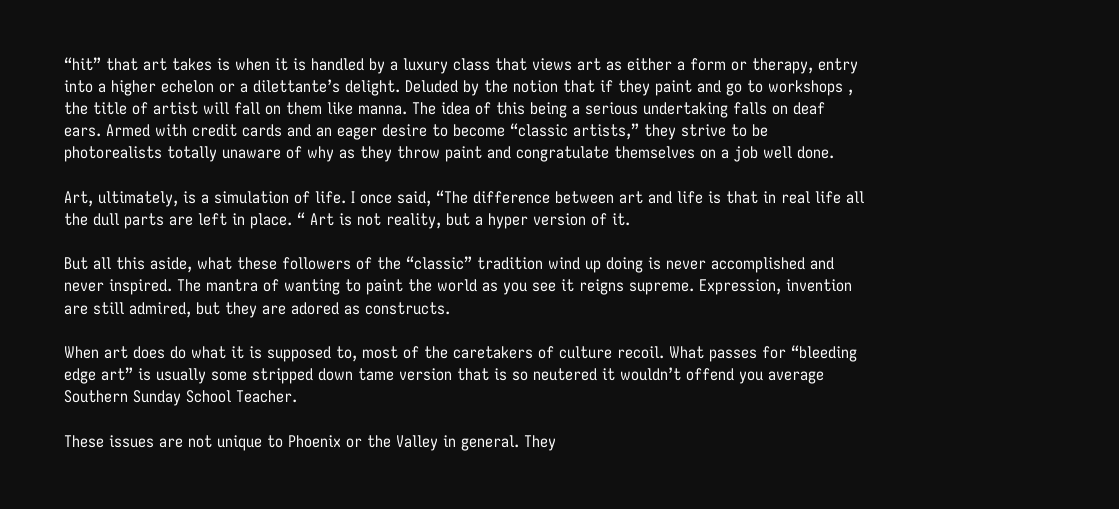“hit” that art takes is when it is handled by a luxury class that views art as either a form or therapy, entry into a higher echelon or a dilettante’s delight. Deluded by the notion that if they paint and go to workshops , the title of artist will fall on them like manna. The idea of this being a serious undertaking falls on deaf ears. Armed with credit cards and an eager desire to become “classic artists,” they strive to be photorealists totally unaware of why as they throw paint and congratulate themselves on a job well done.

Art, ultimately, is a simulation of life. I once said, “The difference between art and life is that in real life all the dull parts are left in place. “ Art is not reality, but a hyper version of it.

But all this aside, what these followers of the “classic” tradition wind up doing is never accomplished and never inspired. The mantra of wanting to paint the world as you see it reigns supreme. Expression, invention are still admired, but they are adored as constructs.

When art does do what it is supposed to, most of the caretakers of culture recoil. What passes for “bleeding edge art” is usually some stripped down tame version that is so neutered it wouldn’t offend you average Southern Sunday School Teacher.

These issues are not unique to Phoenix or the Valley in general. They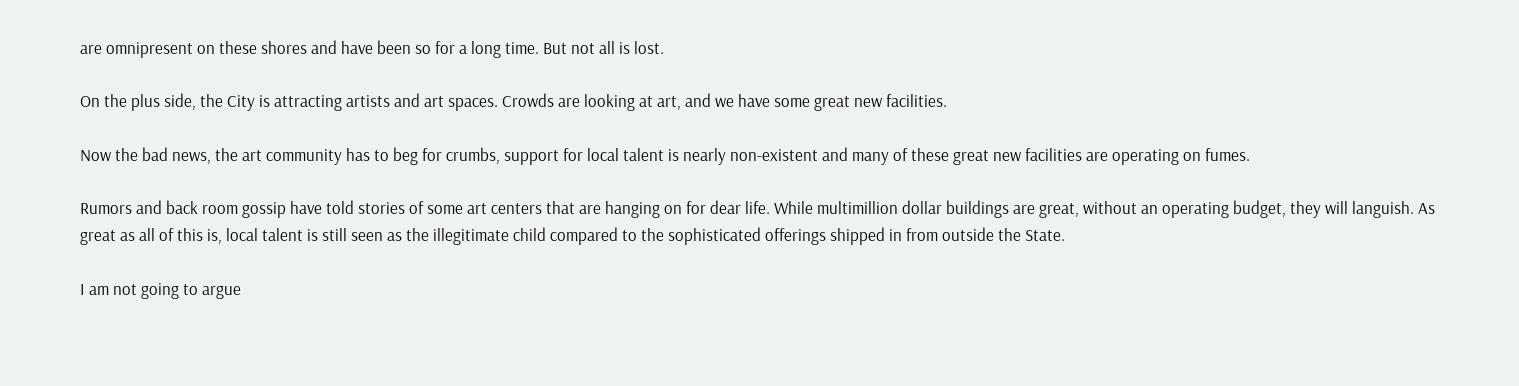are omnipresent on these shores and have been so for a long time. But not all is lost.

On the plus side, the City is attracting artists and art spaces. Crowds are looking at art, and we have some great new facilities.

Now the bad news, the art community has to beg for crumbs, support for local talent is nearly non-existent and many of these great new facilities are operating on fumes.

Rumors and back room gossip have told stories of some art centers that are hanging on for dear life. While multimillion dollar buildings are great, without an operating budget, they will languish. As great as all of this is, local talent is still seen as the illegitimate child compared to the sophisticated offerings shipped in from outside the State.

I am not going to argue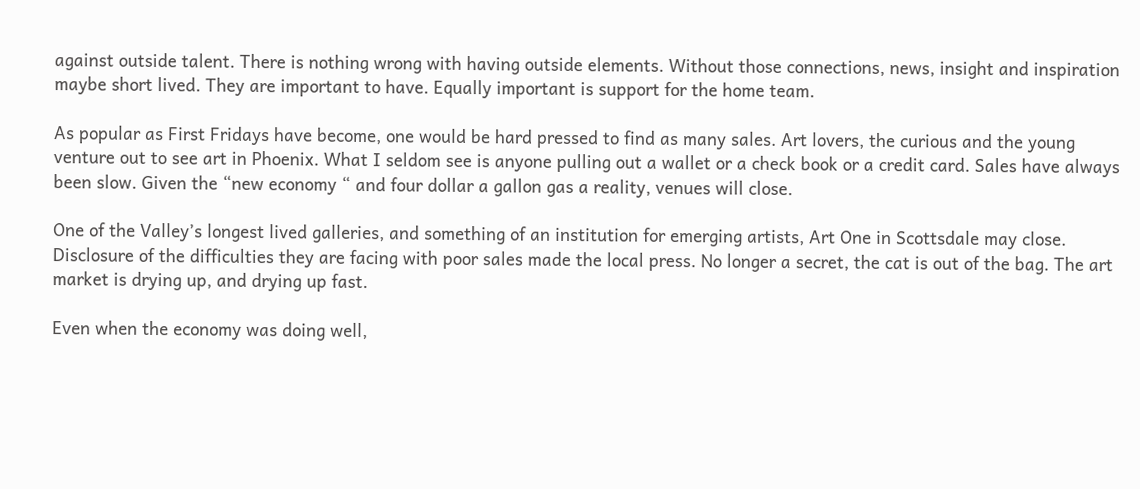against outside talent. There is nothing wrong with having outside elements. Without those connections, news, insight and inspiration maybe short lived. They are important to have. Equally important is support for the home team.

As popular as First Fridays have become, one would be hard pressed to find as many sales. Art lovers, the curious and the young venture out to see art in Phoenix. What I seldom see is anyone pulling out a wallet or a check book or a credit card. Sales have always been slow. Given the “new economy “ and four dollar a gallon gas a reality, venues will close.

One of the Valley’s longest lived galleries, and something of an institution for emerging artists, Art One in Scottsdale may close. Disclosure of the difficulties they are facing with poor sales made the local press. No longer a secret, the cat is out of the bag. The art market is drying up, and drying up fast.

Even when the economy was doing well,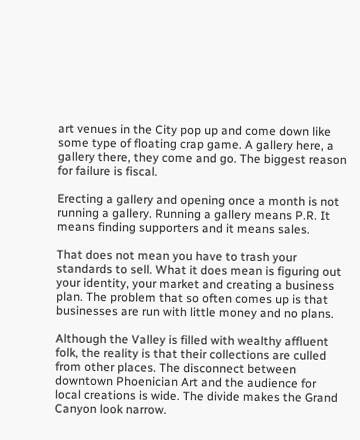art venues in the City pop up and come down like some type of floating crap game. A gallery here, a gallery there, they come and go. The biggest reason for failure is fiscal.

Erecting a gallery and opening once a month is not running a gallery. Running a gallery means P.R. It means finding supporters and it means sales.

That does not mean you have to trash your standards to sell. What it does mean is figuring out your identity, your market and creating a business plan. The problem that so often comes up is that businesses are run with little money and no plans.

Although the Valley is filled with wealthy affluent folk, the reality is that their collections are culled from other places. The disconnect between downtown Phoenician Art and the audience for local creations is wide. The divide makes the Grand Canyon look narrow.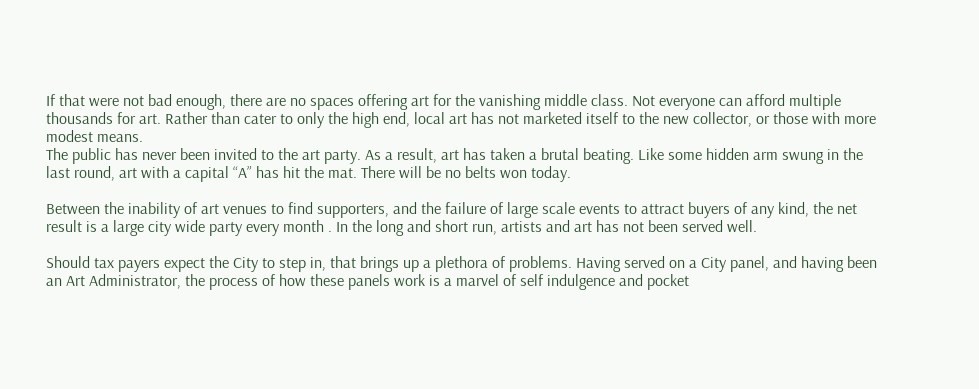If that were not bad enough, there are no spaces offering art for the vanishing middle class. Not everyone can afford multiple thousands for art. Rather than cater to only the high end, local art has not marketed itself to the new collector, or those with more modest means.
The public has never been invited to the art party. As a result, art has taken a brutal beating. Like some hidden arm swung in the last round, art with a capital “A” has hit the mat. There will be no belts won today.

Between the inability of art venues to find supporters, and the failure of large scale events to attract buyers of any kind, the net result is a large city wide party every month . In the long and short run, artists and art has not been served well.

Should tax payers expect the City to step in, that brings up a plethora of problems. Having served on a City panel, and having been an Art Administrator, the process of how these panels work is a marvel of self indulgence and pocket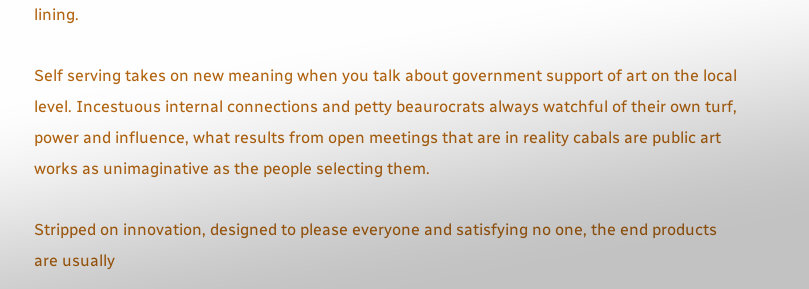lining.

Self serving takes on new meaning when you talk about government support of art on the local level. Incestuous internal connections and petty beaurocrats always watchful of their own turf, power and influence, what results from open meetings that are in reality cabals are public art works as unimaginative as the people selecting them.

Stripped on innovation, designed to please everyone and satisfying no one, the end products are usually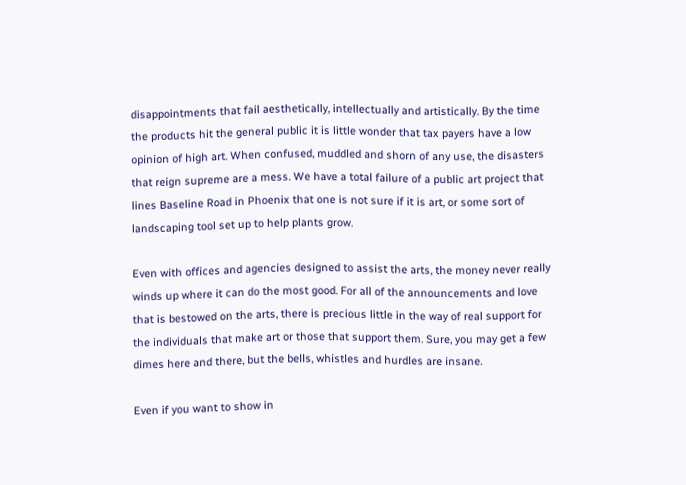disappointments that fail aesthetically, intellectually and artistically. By the time the products hit the general public it is little wonder that tax payers have a low opinion of high art. When confused, muddled and shorn of any use, the disasters that reign supreme are a mess. We have a total failure of a public art project that lines Baseline Road in Phoenix that one is not sure if it is art, or some sort of landscaping tool set up to help plants grow.

Even with offices and agencies designed to assist the arts, the money never really winds up where it can do the most good. For all of the announcements and love that is bestowed on the arts, there is precious little in the way of real support for the individuals that make art or those that support them. Sure, you may get a few dimes here and there, but the bells, whistles and hurdles are insane.

Even if you want to show in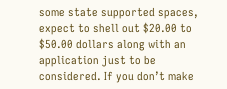some state supported spaces, expect to shell out $20.00 to $50.00 dollars along with an application just to be considered. If you don’t make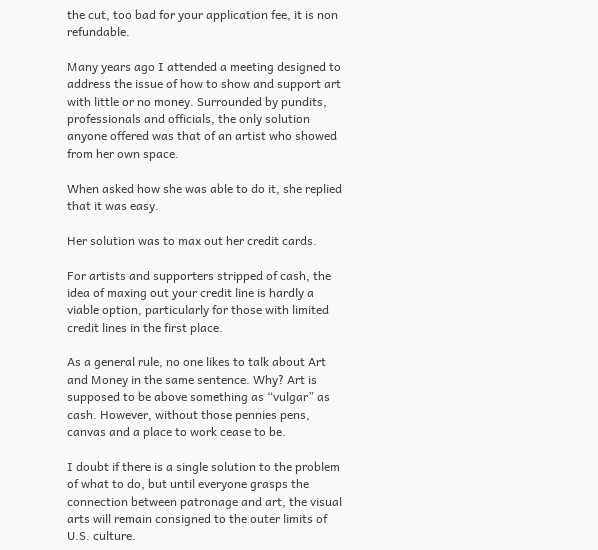the cut, too bad for your application fee, it is non refundable.

Many years ago I attended a meeting designed to address the issue of how to show and support art with little or no money. Surrounded by pundits, professionals and officials, the only solution anyone offered was that of an artist who showed from her own space.

When asked how she was able to do it, she replied that it was easy.

Her solution was to max out her credit cards.

For artists and supporters stripped of cash, the idea of maxing out your credit line is hardly a viable option, particularly for those with limited credit lines in the first place.

As a general rule, no one likes to talk about Art and Money in the same sentence. Why? Art is supposed to be above something as “vulgar” as cash. However, without those pennies pens, canvas and a place to work cease to be.

I doubt if there is a single solution to the problem of what to do, but until everyone grasps the connection between patronage and art, the visual arts will remain consigned to the outer limits of U.S. culture.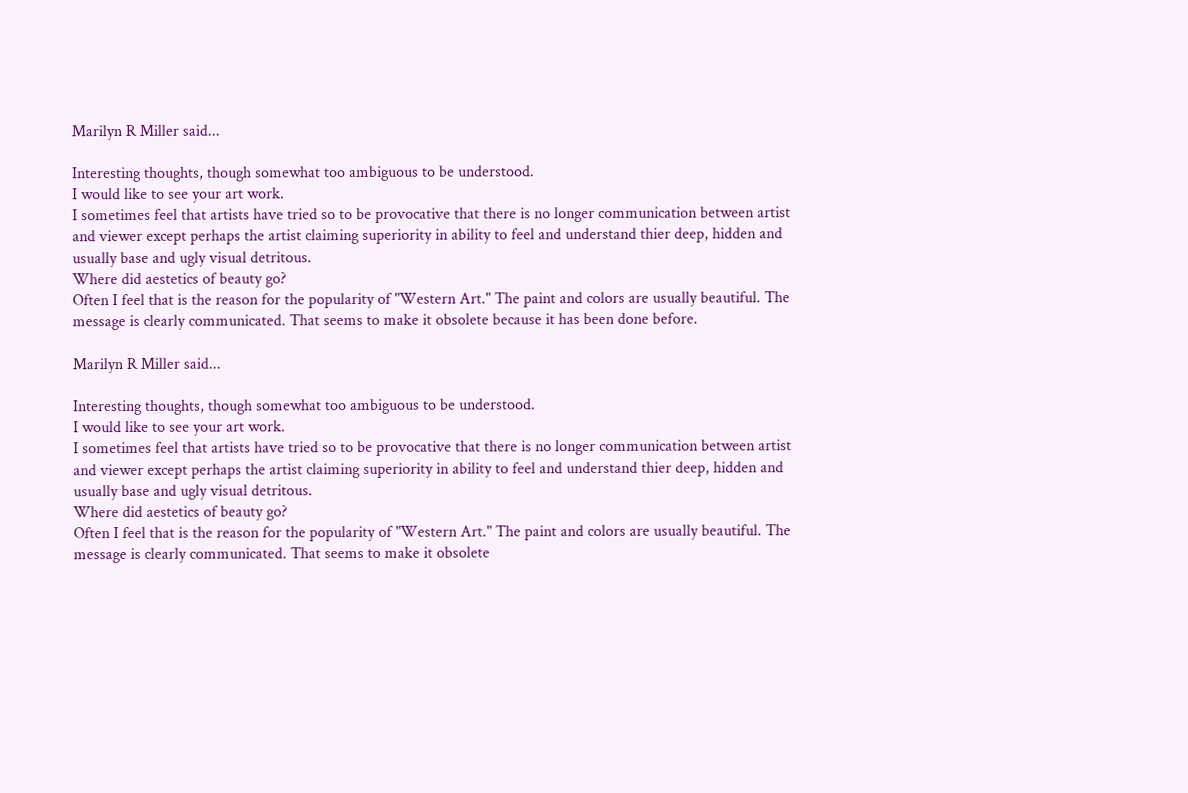Marilyn R Miller said...

Interesting thoughts, though somewhat too ambiguous to be understood.
I would like to see your art work.
I sometimes feel that artists have tried so to be provocative that there is no longer communication between artist and viewer except perhaps the artist claiming superiority in ability to feel and understand thier deep, hidden and usually base and ugly visual detritous.
Where did aestetics of beauty go?
Often I feel that is the reason for the popularity of "Western Art." The paint and colors are usually beautiful. The message is clearly communicated. That seems to make it obsolete because it has been done before.

Marilyn R Miller said...

Interesting thoughts, though somewhat too ambiguous to be understood.
I would like to see your art work.
I sometimes feel that artists have tried so to be provocative that there is no longer communication between artist and viewer except perhaps the artist claiming superiority in ability to feel and understand thier deep, hidden and usually base and ugly visual detritous.
Where did aestetics of beauty go?
Often I feel that is the reason for the popularity of "Western Art." The paint and colors are usually beautiful. The message is clearly communicated. That seems to make it obsolete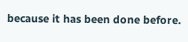because it has been done before.